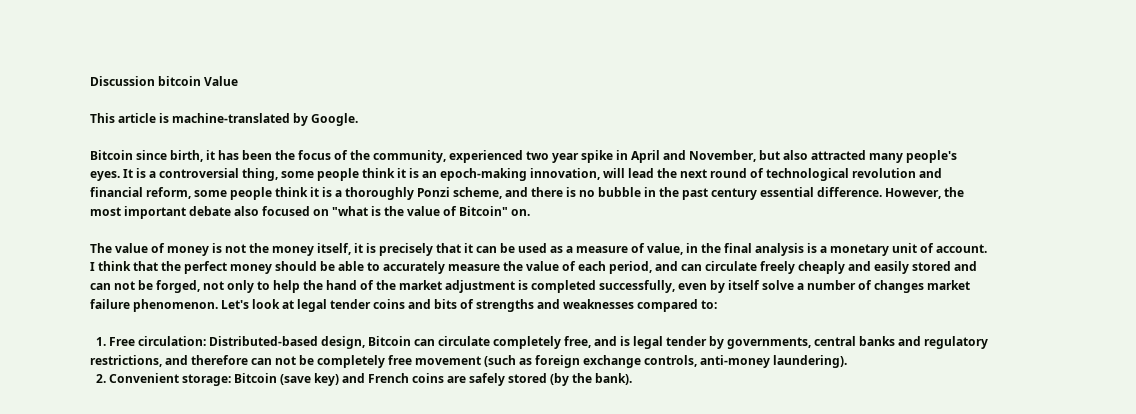Discussion bitcoin Value

This article is machine-translated by Google.

Bitcoin since birth, it has been the focus of the community, experienced two year spike in April and November, but also attracted many people's eyes. It is a controversial thing, some people think it is an epoch-making innovation, will lead the next round of technological revolution and financial reform, some people think it is a thoroughly Ponzi scheme, and there is no bubble in the past century essential difference. However, the most important debate also focused on "what is the value of Bitcoin" on.

The value of money is not the money itself, it is precisely that it can be used as a measure of value, in the final analysis is a monetary unit of account. I think that the perfect money should be able to accurately measure the value of each period, and can circulate freely cheaply and easily stored and can not be forged, not only to help the hand of the market adjustment is completed successfully, even by itself solve a number of changes market failure phenomenon. Let's look at legal tender coins and bits of strengths and weaknesses compared to:

  1. Free circulation: Distributed-based design, Bitcoin can circulate completely free, and is legal tender by governments, central banks and regulatory restrictions, and therefore can not be completely free movement (such as foreign exchange controls, anti-money laundering).
  2. Convenient storage: Bitcoin (save key) and French coins are safely stored (by the bank).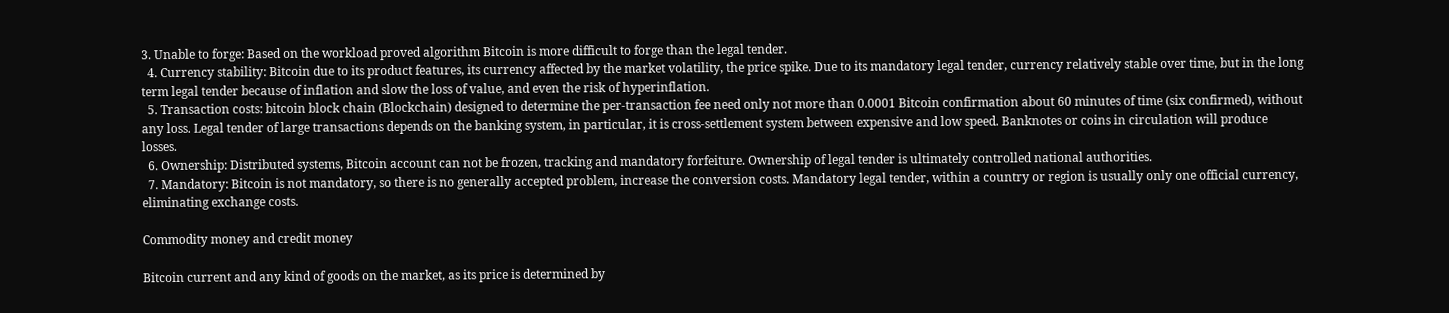3. Unable to forge: Based on the workload proved algorithm Bitcoin is more difficult to forge than the legal tender.
  4. Currency stability: Bitcoin due to its product features, its currency affected by the market volatility, the price spike. Due to its mandatory legal tender, currency relatively stable over time, but in the long term legal tender because of inflation and slow the loss of value, and even the risk of hyperinflation.
  5. Transaction costs: bitcoin block chain (Blockchain) designed to determine the per-transaction fee need only not more than 0.0001 Bitcoin confirmation about 60 minutes of time (six confirmed), without any loss. Legal tender of large transactions depends on the banking system, in particular, it is cross-settlement system between expensive and low speed. Banknotes or coins in circulation will produce losses.
  6. Ownership: Distributed systems, Bitcoin account can not be frozen, tracking and mandatory forfeiture. Ownership of legal tender is ultimately controlled national authorities.
  7. Mandatory: Bitcoin is not mandatory, so there is no generally accepted problem, increase the conversion costs. Mandatory legal tender, within a country or region is usually only one official currency, eliminating exchange costs.

Commodity money and credit money

Bitcoin current and any kind of goods on the market, as its price is determined by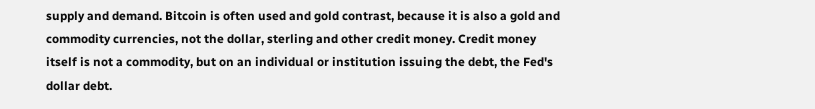supply and demand. Bitcoin is often used and gold contrast, because it is also a gold and commodity currencies, not the dollar, sterling and other credit money. Credit money itself is not a commodity, but on an individual or institution issuing the debt, the Fed's dollar debt.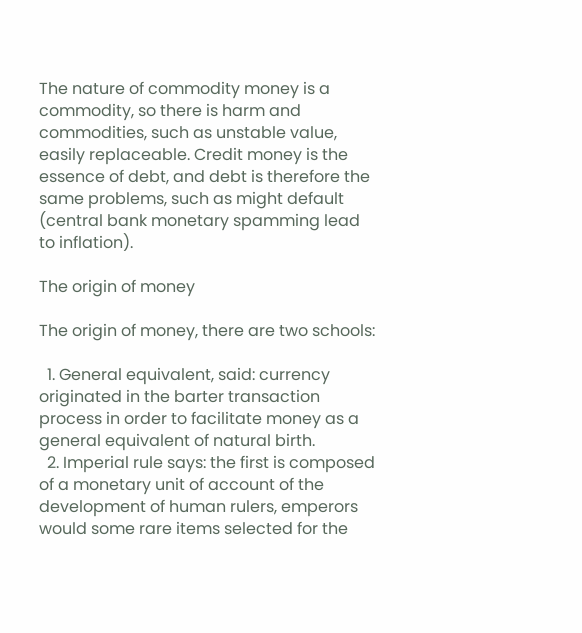The nature of commodity money is a commodity, so there is harm and commodities, such as unstable value, easily replaceable. Credit money is the essence of debt, and debt is therefore the same problems, such as might default (central bank monetary spamming lead to inflation).

The origin of money

The origin of money, there are two schools:

  1. General equivalent, said: currency originated in the barter transaction process in order to facilitate money as a general equivalent of natural birth.
  2. Imperial rule says: the first is composed of a monetary unit of account of the development of human rulers, emperors would some rare items selected for the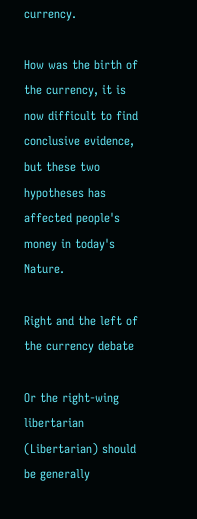currency.

How was the birth of the currency, it is now difficult to find conclusive evidence, but these two hypotheses has affected people's money in today's Nature.

Right and the left of the currency debate

Or the right-wing libertarian (Libertarian) should be generally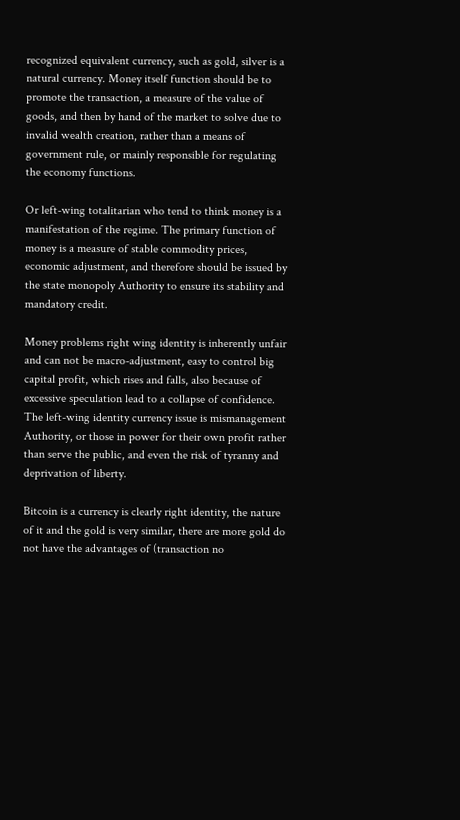recognized equivalent currency, such as gold, silver is a natural currency. Money itself function should be to promote the transaction, a measure of the value of goods, and then by hand of the market to solve due to invalid wealth creation, rather than a means of government rule, or mainly responsible for regulating the economy functions.

Or left-wing totalitarian who tend to think money is a manifestation of the regime. The primary function of money is a measure of stable commodity prices, economic adjustment, and therefore should be issued by the state monopoly Authority to ensure its stability and mandatory credit.

Money problems right wing identity is inherently unfair and can not be macro-adjustment, easy to control big capital profit, which rises and falls, also because of excessive speculation lead to a collapse of confidence. The left-wing identity currency issue is mismanagement Authority, or those in power for their own profit rather than serve the public, and even the risk of tyranny and deprivation of liberty.

Bitcoin is a currency is clearly right identity, the nature of it and the gold is very similar, there are more gold do not have the advantages of (transaction no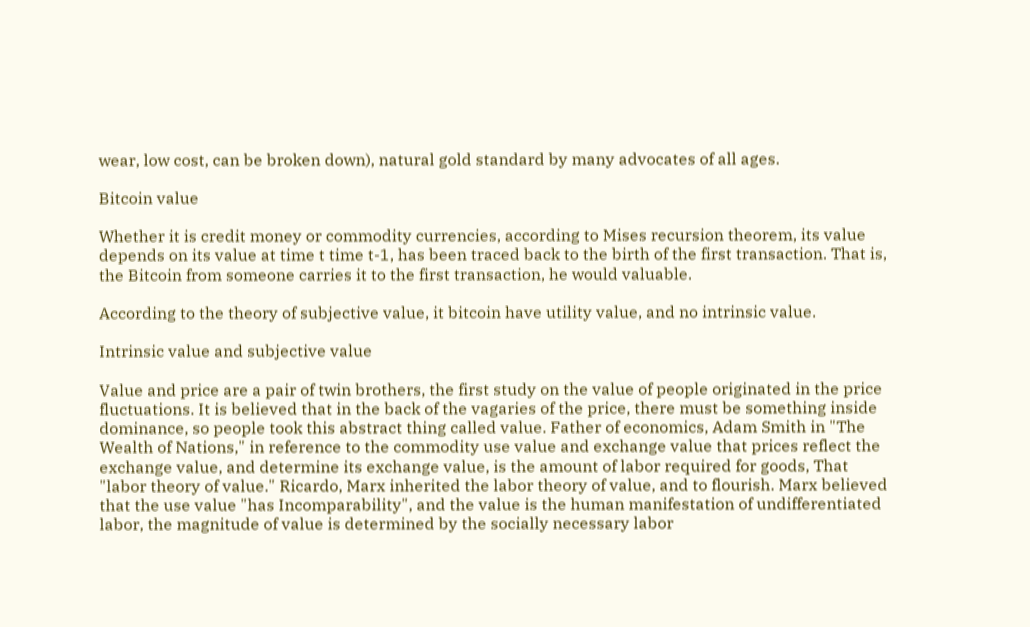wear, low cost, can be broken down), natural gold standard by many advocates of all ages.

Bitcoin value

Whether it is credit money or commodity currencies, according to Mises recursion theorem, its value depends on its value at time t time t-1, has been traced back to the birth of the first transaction. That is, the Bitcoin from someone carries it to the first transaction, he would valuable.

According to the theory of subjective value, it bitcoin have utility value, and no intrinsic value.

Intrinsic value and subjective value

Value and price are a pair of twin brothers, the first study on the value of people originated in the price fluctuations. It is believed that in the back of the vagaries of the price, there must be something inside dominance, so people took this abstract thing called value. Father of economics, Adam Smith in "The Wealth of Nations," in reference to the commodity use value and exchange value that prices reflect the exchange value, and determine its exchange value, is the amount of labor required for goods, That "labor theory of value." Ricardo, Marx inherited the labor theory of value, and to flourish. Marx believed that the use value "has Incomparability", and the value is the human manifestation of undifferentiated labor, the magnitude of value is determined by the socially necessary labor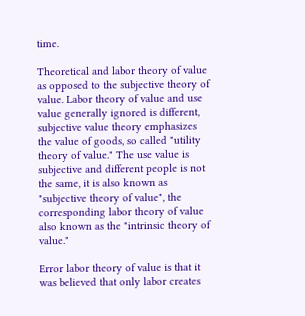time.

Theoretical and labor theory of value as opposed to the subjective theory of value. Labor theory of value and use value generally ignored is different, subjective value theory emphasizes the value of goods, so called "utility theory of value." The use value is subjective and different people is not the same, it is also known as "subjective theory of value", the corresponding labor theory of value also known as the "intrinsic theory of value."

Error labor theory of value is that it was believed that only labor creates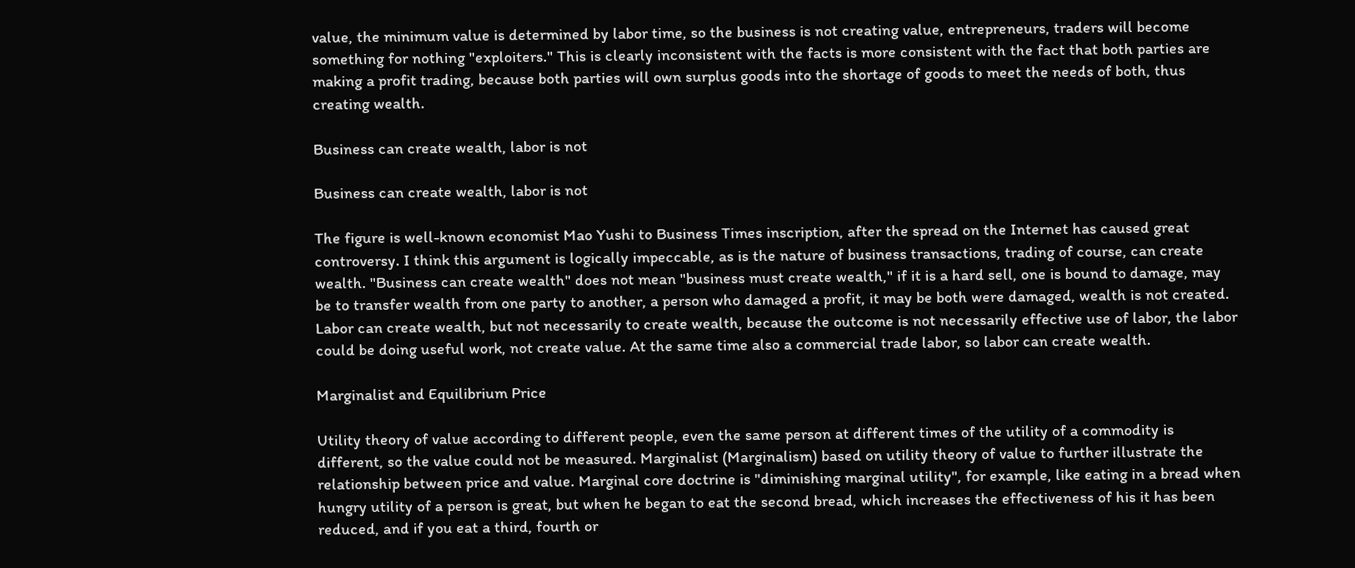value, the minimum value is determined by labor time, so the business is not creating value, entrepreneurs, traders will become something for nothing "exploiters." This is clearly inconsistent with the facts is more consistent with the fact that both parties are making a profit trading, because both parties will own surplus goods into the shortage of goods to meet the needs of both, thus creating wealth.

Business can create wealth, labor is not

Business can create wealth, labor is not

The figure is well-known economist Mao Yushi to Business Times inscription, after the spread on the Internet has caused great controversy. I think this argument is logically impeccable, as is the nature of business transactions, trading of course, can create wealth. "Business can create wealth" does not mean "business must create wealth," if it is a hard sell, one is bound to damage, may be to transfer wealth from one party to another, a person who damaged a profit, it may be both were damaged, wealth is not created. Labor can create wealth, but not necessarily to create wealth, because the outcome is not necessarily effective use of labor, the labor could be doing useful work, not create value. At the same time also a commercial trade labor, so labor can create wealth.

Marginalist and Equilibrium Price

Utility theory of value according to different people, even the same person at different times of the utility of a commodity is different, so the value could not be measured. Marginalist (Marginalism) based on utility theory of value to further illustrate the relationship between price and value. Marginal core doctrine is "diminishing marginal utility", for example, like eating in a bread when hungry utility of a person is great, but when he began to eat the second bread, which increases the effectiveness of his it has been reduced, and if you eat a third, fourth or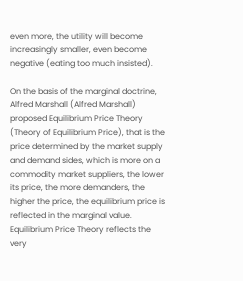even more, the utility will become increasingly smaller, even become negative (eating too much insisted).

On the basis of the marginal doctrine, Alfred Marshall (Alfred Marshall) proposed Equilibrium Price Theory (Theory of Equilibrium Price), that is the price determined by the market supply and demand sides, which is more on a commodity market suppliers, the lower its price, the more demanders, the higher the price, the equilibrium price is reflected in the marginal value. Equilibrium Price Theory reflects the very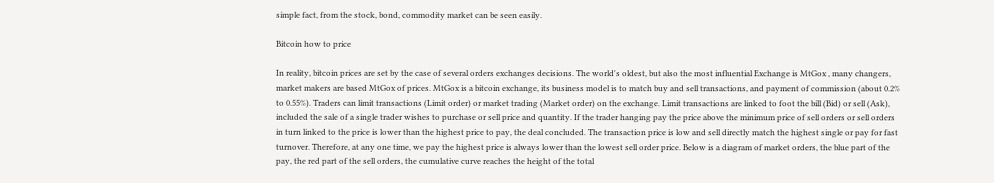simple fact, from the stock, bond, commodity market can be seen easily.

Bitcoin how to price

In reality, bitcoin prices are set by the case of several orders exchanges decisions. The world's oldest, but also the most influential Exchange is MtGox , many changers, market makers are based MtGox of prices. MtGox is a bitcoin exchange, its business model is to match buy and sell transactions, and payment of commission (about 0.2% to 0.55%). Traders can limit transactions (Limit order) or market trading (Market order) on the exchange. Limit transactions are linked to foot the bill (Bid) or sell (Ask), included the sale of a single trader wishes to purchase or sell price and quantity. If the trader hanging pay the price above the minimum price of sell orders or sell orders in turn linked to the price is lower than the highest price to pay, the deal concluded. The transaction price is low and sell directly match the highest single or pay for fast turnover. Therefore, at any one time, we pay the highest price is always lower than the lowest sell order price. Below is a diagram of market orders, the blue part of the pay, the red part of the sell orders, the cumulative curve reaches the height of the total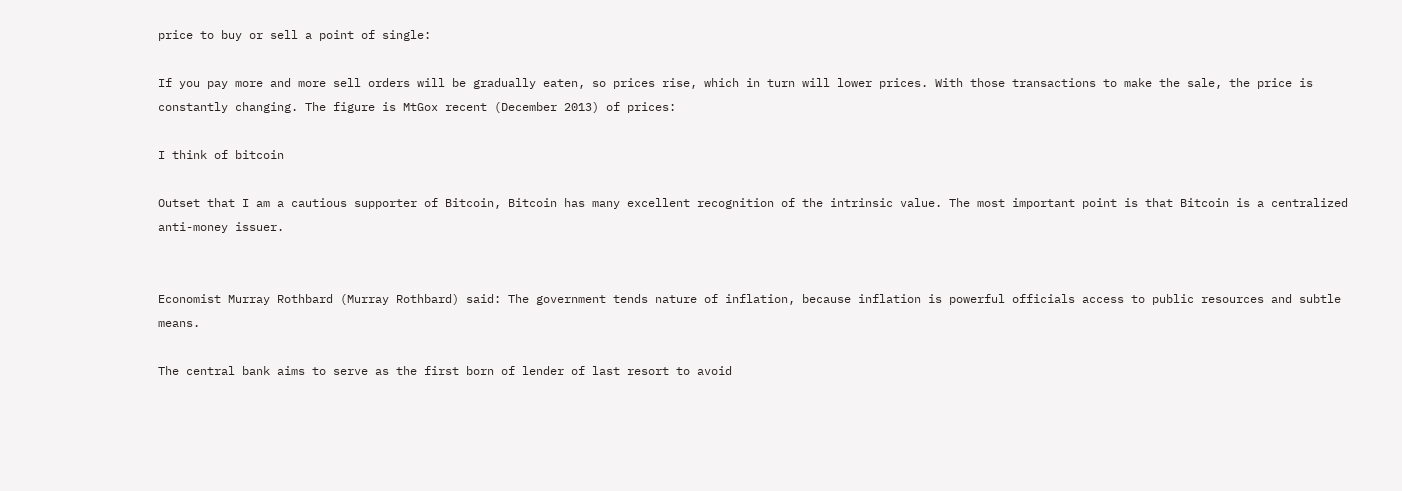price to buy or sell a point of single:

If you pay more and more sell orders will be gradually eaten, so prices rise, which in turn will lower prices. With those transactions to make the sale, the price is constantly changing. The figure is MtGox recent (December 2013) of prices:

I think of bitcoin

Outset that I am a cautious supporter of Bitcoin, Bitcoin has many excellent recognition of the intrinsic value. The most important point is that Bitcoin is a centralized anti-money issuer.


Economist Murray Rothbard (Murray Rothbard) said: The government tends nature of inflation, because inflation is powerful officials access to public resources and subtle means.

The central bank aims to serve as the first born of lender of last resort to avoid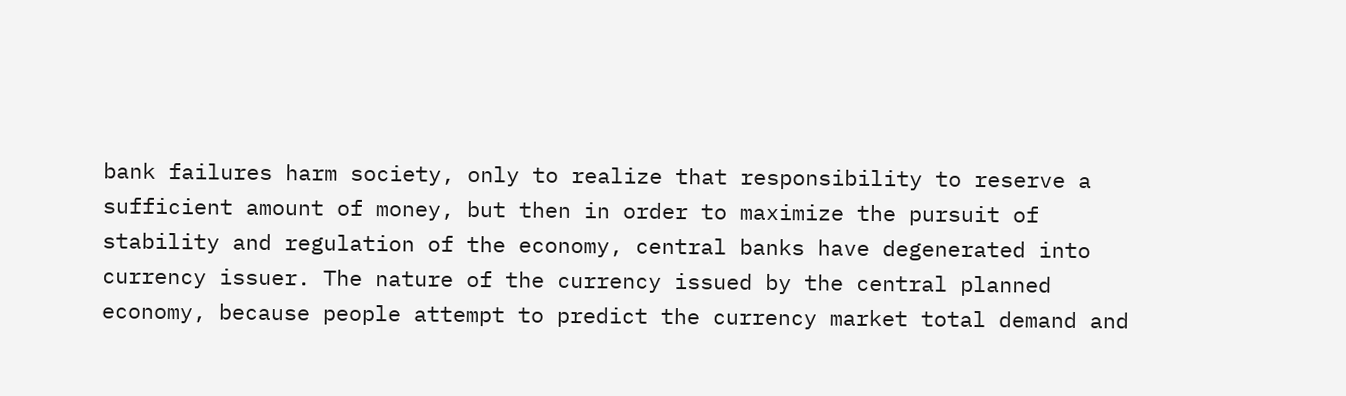bank failures harm society, only to realize that responsibility to reserve a sufficient amount of money, but then in order to maximize the pursuit of stability and regulation of the economy, central banks have degenerated into currency issuer. The nature of the currency issued by the central planned economy, because people attempt to predict the currency market total demand and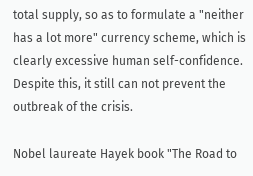total supply, so as to formulate a "neither has a lot more" currency scheme, which is clearly excessive human self-confidence. Despite this, it still can not prevent the outbreak of the crisis.

Nobel laureate Hayek book "The Road to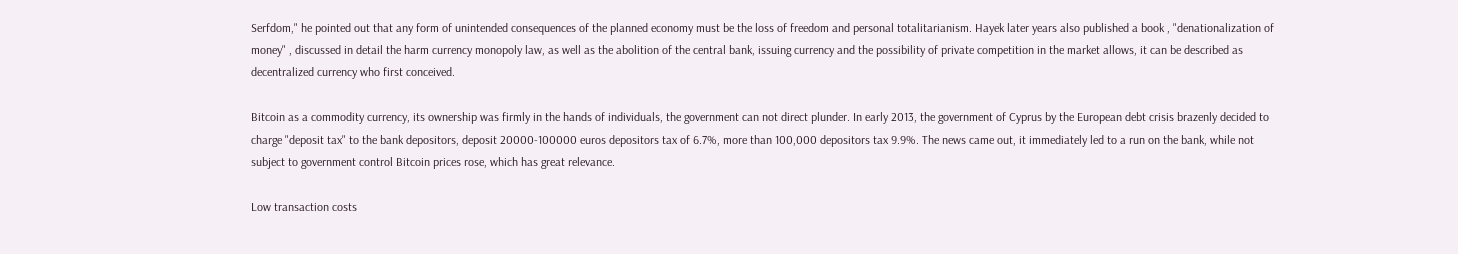Serfdom," he pointed out that any form of unintended consequences of the planned economy must be the loss of freedom and personal totalitarianism. Hayek later years also published a book , "denationalization of money" , discussed in detail the harm currency monopoly law, as well as the abolition of the central bank, issuing currency and the possibility of private competition in the market allows, it can be described as decentralized currency who first conceived.

Bitcoin as a commodity currency, its ownership was firmly in the hands of individuals, the government can not direct plunder. In early 2013, the government of Cyprus by the European debt crisis brazenly decided to charge "deposit tax" to the bank depositors, deposit 20000-100000 euros depositors tax of 6.7%, more than 100,000 depositors tax 9.9%. The news came out, it immediately led to a run on the bank, while not subject to government control Bitcoin prices rose, which has great relevance.

Low transaction costs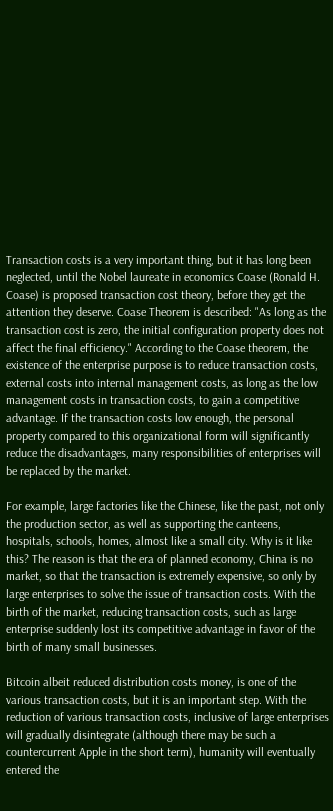Transaction costs is a very important thing, but it has long been neglected, until the Nobel laureate in economics Coase (Ronald H. Coase) is proposed transaction cost theory, before they get the attention they deserve. Coase Theorem is described: "As long as the transaction cost is zero, the initial configuration property does not affect the final efficiency." According to the Coase theorem, the existence of the enterprise purpose is to reduce transaction costs, external costs into internal management costs, as long as the low management costs in transaction costs, to gain a competitive advantage. If the transaction costs low enough, the personal property compared to this organizational form will significantly reduce the disadvantages, many responsibilities of enterprises will be replaced by the market.

For example, large factories like the Chinese, like the past, not only the production sector, as well as supporting the canteens, hospitals, schools, homes, almost like a small city. Why is it like this? The reason is that the era of planned economy, China is no market, so that the transaction is extremely expensive, so only by large enterprises to solve the issue of transaction costs. With the birth of the market, reducing transaction costs, such as large enterprise suddenly lost its competitive advantage in favor of the birth of many small businesses.

Bitcoin albeit reduced distribution costs money, is one of the various transaction costs, but it is an important step. With the reduction of various transaction costs, inclusive of large enterprises will gradually disintegrate (although there may be such a countercurrent Apple in the short term), humanity will eventually entered the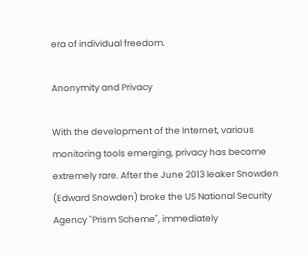era of individual freedom.

Anonymity and Privacy

With the development of the Internet, various monitoring tools emerging, privacy has become extremely rare. After the June 2013 leaker Snowden (Edward Snowden) broke the US National Security Agency "Prism Scheme", immediately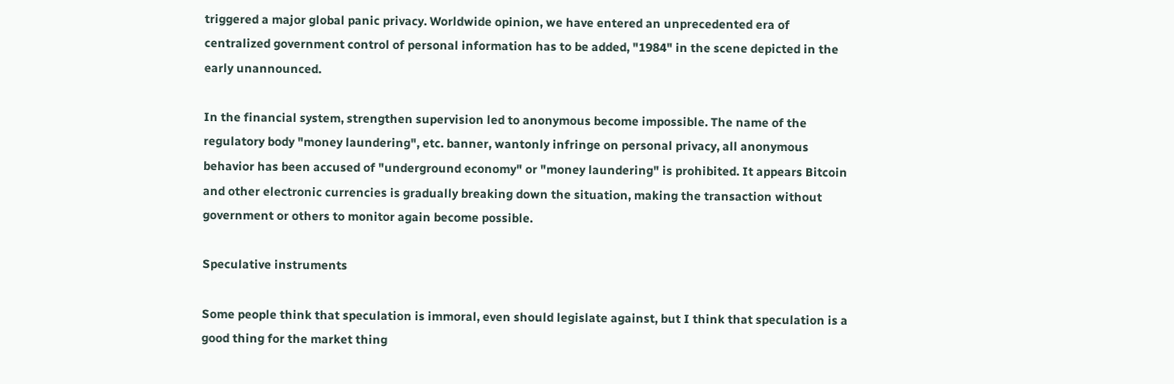triggered a major global panic privacy. Worldwide opinion, we have entered an unprecedented era of centralized government control of personal information has to be added, "1984" in the scene depicted in the early unannounced.

In the financial system, strengthen supervision led to anonymous become impossible. The name of the regulatory body "money laundering", etc. banner, wantonly infringe on personal privacy, all anonymous behavior has been accused of "underground economy" or "money laundering" is prohibited. It appears Bitcoin and other electronic currencies is gradually breaking down the situation, making the transaction without government or others to monitor again become possible.

Speculative instruments

Some people think that speculation is immoral, even should legislate against, but I think that speculation is a good thing for the market thing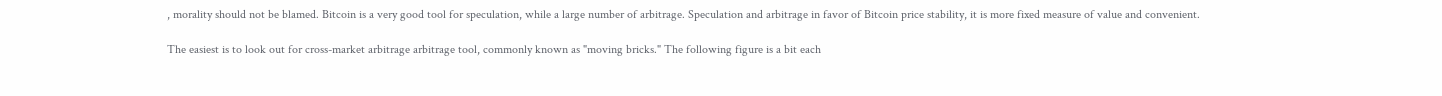, morality should not be blamed. Bitcoin is a very good tool for speculation, while a large number of arbitrage. Speculation and arbitrage in favor of Bitcoin price stability, it is more fixed measure of value and convenient.

The easiest is to look out for cross-market arbitrage arbitrage tool, commonly known as "moving bricks." The following figure is a bit each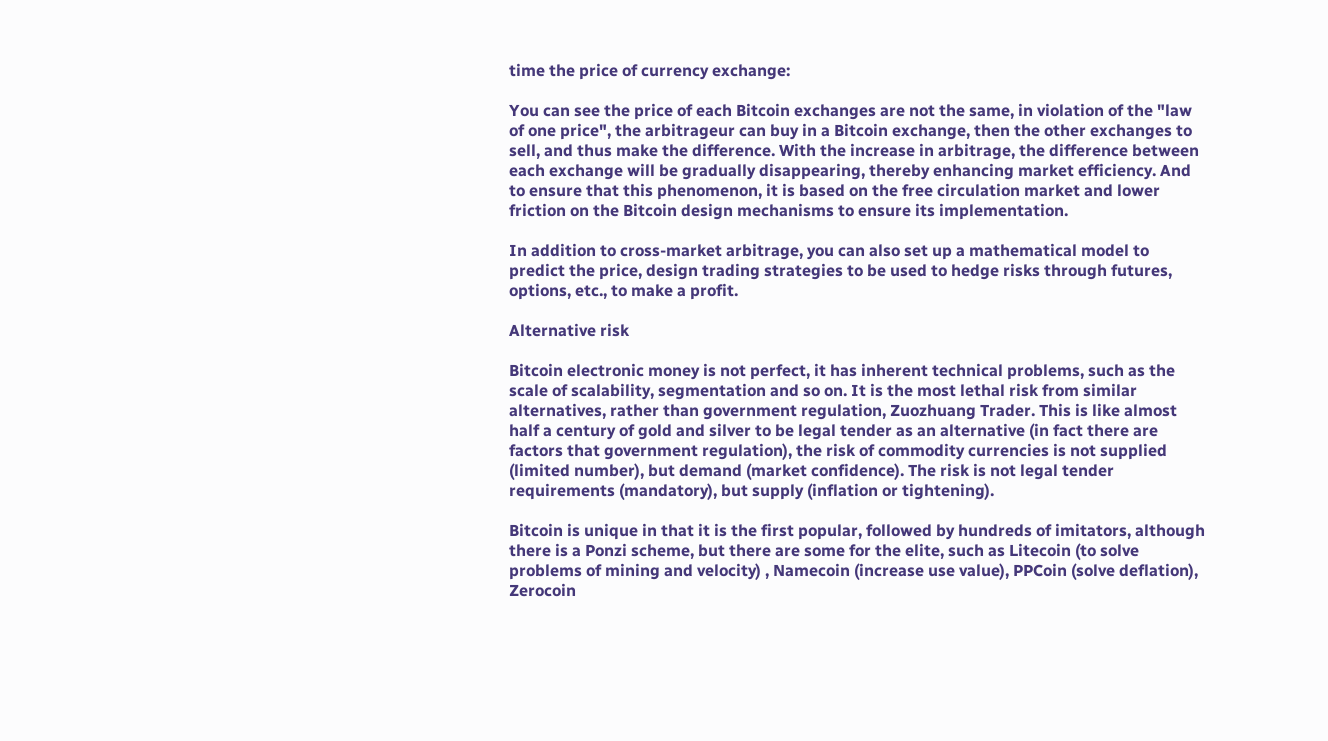time the price of currency exchange:

You can see the price of each Bitcoin exchanges are not the same, in violation of the "law of one price", the arbitrageur can buy in a Bitcoin exchange, then the other exchanges to sell, and thus make the difference. With the increase in arbitrage, the difference between each exchange will be gradually disappearing, thereby enhancing market efficiency. And to ensure that this phenomenon, it is based on the free circulation market and lower friction on the Bitcoin design mechanisms to ensure its implementation.

In addition to cross-market arbitrage, you can also set up a mathematical model to predict the price, design trading strategies to be used to hedge risks through futures, options, etc., to make a profit.

Alternative risk

Bitcoin electronic money is not perfect, it has inherent technical problems, such as the scale of scalability, segmentation and so on. It is the most lethal risk from similar alternatives, rather than government regulation, Zuozhuang Trader. This is like almost half a century of gold and silver to be legal tender as an alternative (in fact there are factors that government regulation), the risk of commodity currencies is not supplied (limited number), but demand (market confidence). The risk is not legal tender requirements (mandatory), but supply (inflation or tightening).

Bitcoin is unique in that it is the first popular, followed by hundreds of imitators, although there is a Ponzi scheme, but there are some for the elite, such as Litecoin (to solve problems of mining and velocity) , Namecoin (increase use value), PPCoin (solve deflation), Zerocoin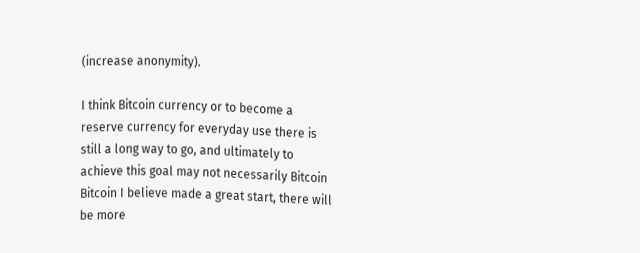(increase anonymity).

I think Bitcoin currency or to become a reserve currency for everyday use there is still a long way to go, and ultimately to achieve this goal may not necessarily Bitcoin Bitcoin I believe made a great start, there will be more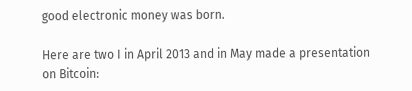good electronic money was born.

Here are two I in April 2013 and in May made a presentation on Bitcoin: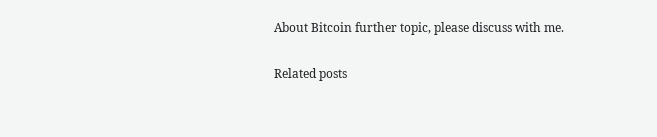About Bitcoin further topic, please discuss with me.

Related posts